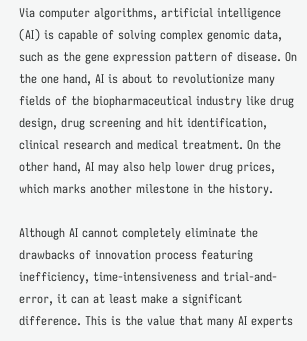Via computer algorithms, artificial intelligence (AI) is capable of solving complex genomic data, such as the gene expression pattern of disease. On the one hand, AI is about to revolutionize many fields of the biopharmaceutical industry like drug design, drug screening and hit identification, clinical research and medical treatment. On the other hand, AI may also help lower drug prices, which marks another milestone in the history.

Although AI cannot completely eliminate the drawbacks of innovation process featuring inefficiency, time-intensiveness and trial-and-error, it can at least make a significant difference. This is the value that many AI experts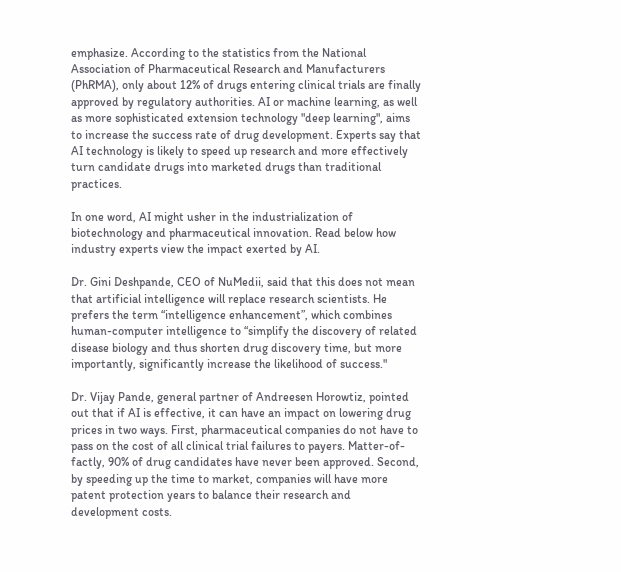emphasize. According to the statistics from the National Association of Pharmaceutical Research and Manufacturers (PhRMA), only about 12% of drugs entering clinical trials are finally approved by regulatory authorities. AI or machine learning, as well as more sophisticated extension technology "deep learning", aims to increase the success rate of drug development. Experts say that AI technology is likely to speed up research and more effectively turn candidate drugs into marketed drugs than traditional practices.

In one word, AI might usher in the industrialization of biotechnology and pharmaceutical innovation. Read below how industry experts view the impact exerted by AI.

Dr. Gini Deshpande, CEO of NuMedii, said that this does not mean that artificial intelligence will replace research scientists. He prefers the term “intelligence enhancement”, which combines human-computer intelligence to “simplify the discovery of related disease biology and thus shorten drug discovery time, but more importantly, significantly increase the likelihood of success."

Dr. Vijay Pande, general partner of Andreesen Horowtiz, pointed out that if AI is effective, it can have an impact on lowering drug prices in two ways. First, pharmaceutical companies do not have to pass on the cost of all clinical trial failures to payers. Matter-of-factly, 90% of drug candidates have never been approved. Second, by speeding up the time to market, companies will have more patent protection years to balance their research and development costs.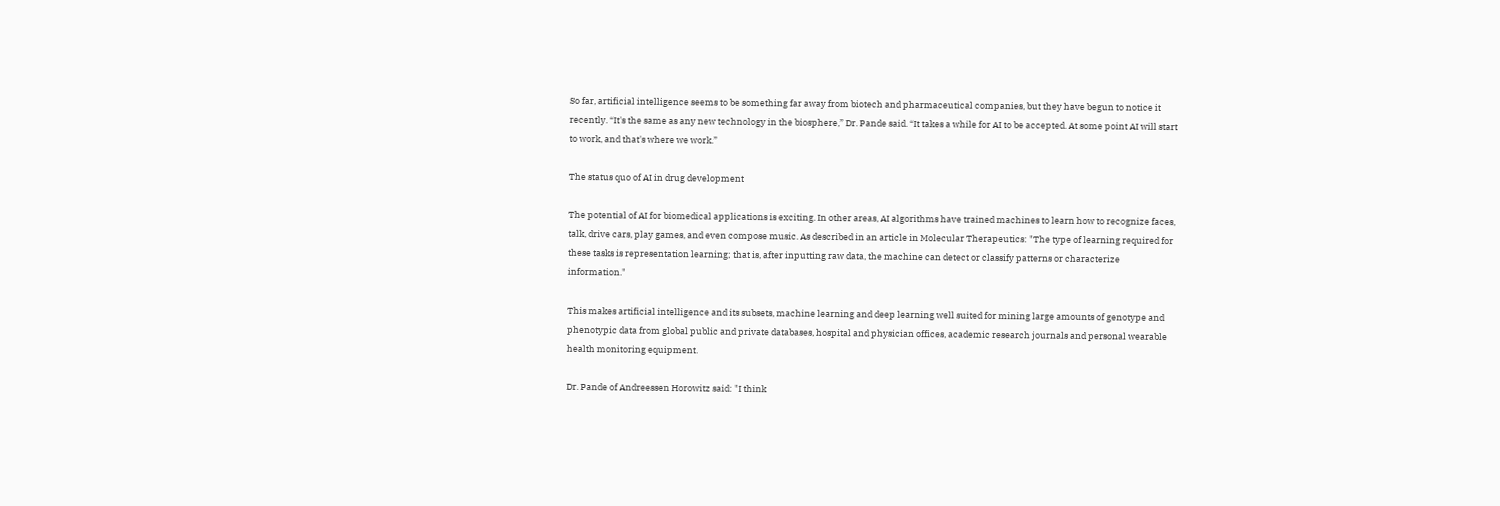So far, artificial intelligence seems to be something far away from biotech and pharmaceutical companies, but they have begun to notice it recently. “It's the same as any new technology in the biosphere,” Dr. Pande said. “It takes a while for AI to be accepted. At some point AI will start to work, and that's where we work.”

The status quo of AI in drug development

The potential of AI for biomedical applications is exciting. In other areas, AI algorithms have trained machines to learn how to recognize faces, talk, drive cars, play games, and even compose music. As described in an article in Molecular Therapeutics: "The type of learning required for these tasks is representation learning; that is, after inputting raw data, the machine can detect or classify patterns or characterize information."

This makes artificial intelligence and its subsets, machine learning and deep learning well suited for mining large amounts of genotype and phenotypic data from global public and private databases, hospital and physician offices, academic research journals and personal wearable health monitoring equipment.

Dr. Pande of Andreessen Horowitz said: "I think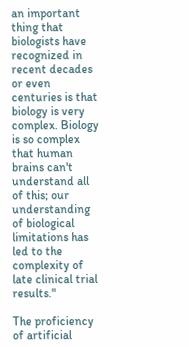an important thing that biologists have recognized in recent decades or even centuries is that biology is very complex. Biology is so complex that human brains can't understand all of this; our understanding of biological limitations has led to the complexity of late clinical trial results."

The proficiency of artificial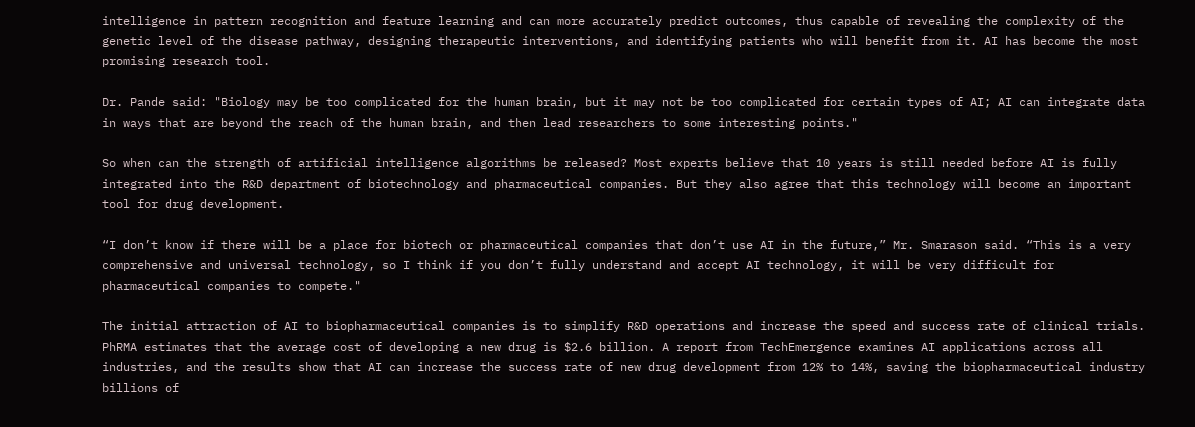intelligence in pattern recognition and feature learning and can more accurately predict outcomes, thus capable of revealing the complexity of the genetic level of the disease pathway, designing therapeutic interventions, and identifying patients who will benefit from it. AI has become the most promising research tool.

Dr. Pande said: "Biology may be too complicated for the human brain, but it may not be too complicated for certain types of AI; AI can integrate data in ways that are beyond the reach of the human brain, and then lead researchers to some interesting points."

So when can the strength of artificial intelligence algorithms be released? Most experts believe that 10 years is still needed before AI is fully integrated into the R&D department of biotechnology and pharmaceutical companies. But they also agree that this technology will become an important tool for drug development.

“I don’t know if there will be a place for biotech or pharmaceutical companies that don’t use AI in the future,” Mr. Smarason said. “This is a very comprehensive and universal technology, so I think if you don’t fully understand and accept AI technology, it will be very difficult for pharmaceutical companies to compete."

The initial attraction of AI to biopharmaceutical companies is to simplify R&D operations and increase the speed and success rate of clinical trials. PhRMA estimates that the average cost of developing a new drug is $2.6 billion. A report from TechEmergence examines AI applications across all industries, and the results show that AI can increase the success rate of new drug development from 12% to 14%, saving the biopharmaceutical industry billions of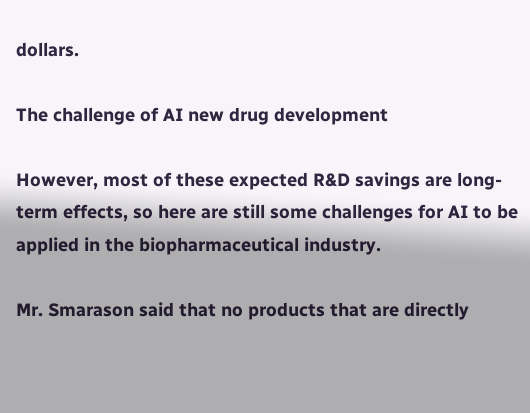dollars.

The challenge of AI new drug development

However, most of these expected R&D savings are long-term effects, so here are still some challenges for AI to be applied in the biopharmaceutical industry.

Mr. Smarason said that no products that are directly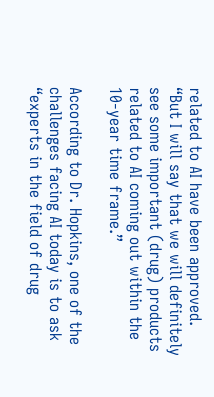related to AI have been approved. “But I will say that we will definitely see some important (drug) products related to AI coming out within the 10-year time frame.”

According to Dr. Hopkins, one of the challenges facing AI today is to ask “experts in the field of drug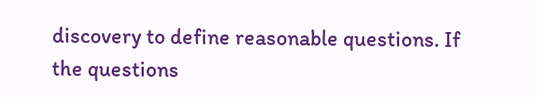discovery to define reasonable questions. If the questions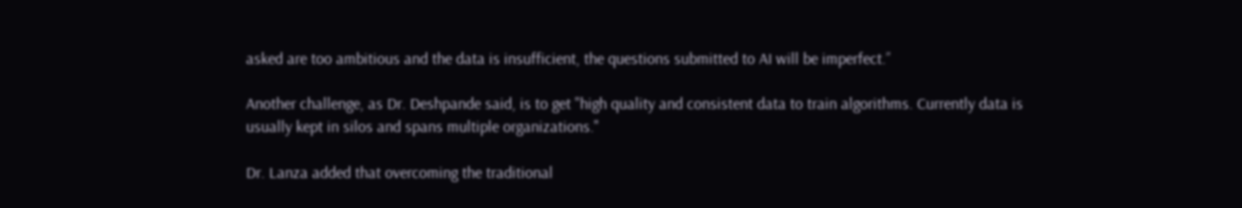asked are too ambitious and the data is insufficient, the questions submitted to AI will be imperfect.”

Another challenge, as Dr. Deshpande said, is to get "high quality and consistent data to train algorithms. Currently data is usually kept in silos and spans multiple organizations."

Dr. Lanza added that overcoming the traditional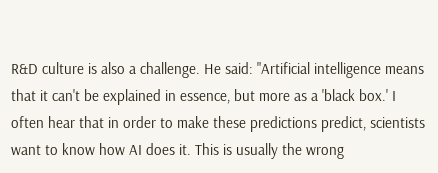R&D culture is also a challenge. He said: "Artificial intelligence means that it can't be explained in essence, but more as a 'black box.' I often hear that in order to make these predictions predict, scientists want to know how AI does it. This is usually the wrong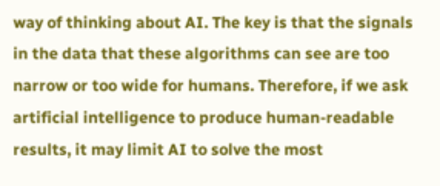way of thinking about AI. The key is that the signals in the data that these algorithms can see are too narrow or too wide for humans. Therefore, if we ask artificial intelligence to produce human-readable results, it may limit AI to solve the most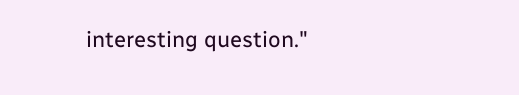interesting question."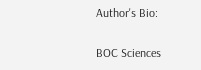Author's Bio:

BOC Sciences